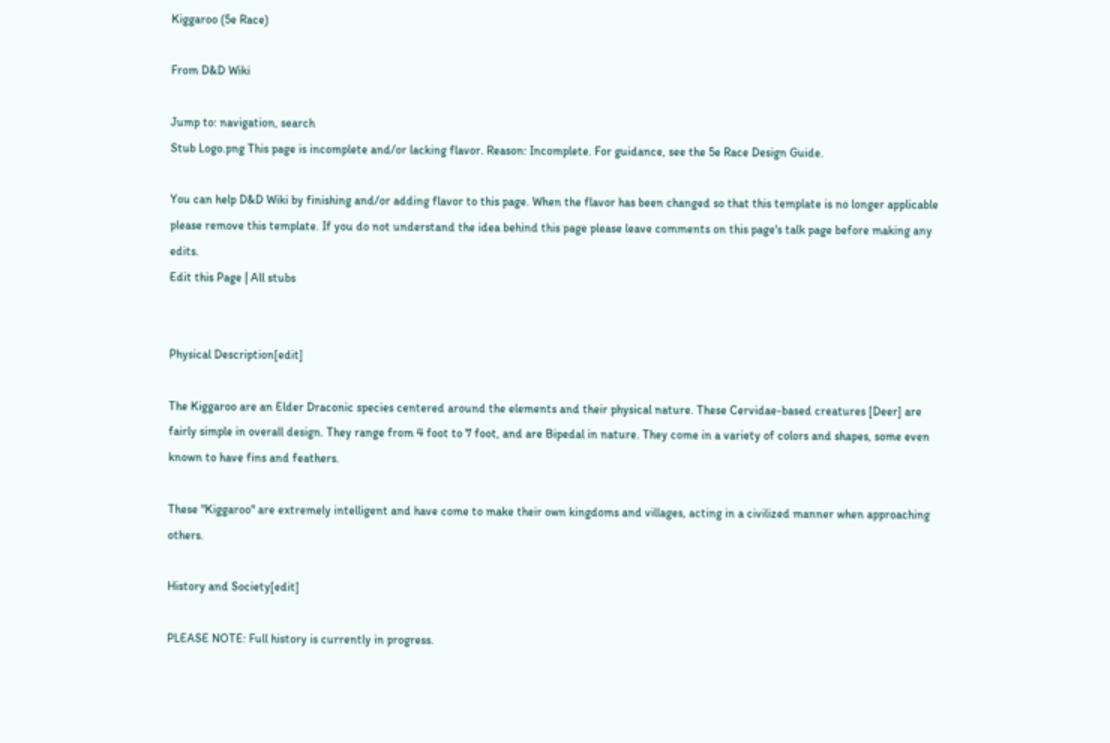Kiggaroo (5e Race)

From D&D Wiki

Jump to: navigation, search
Stub Logo.png This page is incomplete and/or lacking flavor. Reason: Incomplete. For guidance, see the 5e Race Design Guide.

You can help D&D Wiki by finishing and/or adding flavor to this page. When the flavor has been changed so that this template is no longer applicable please remove this template. If you do not understand the idea behind this page please leave comments on this page's talk page before making any edits.
Edit this Page | All stubs


Physical Description[edit]

The Kiggaroo are an Elder Draconic species centered around the elements and their physical nature. These Cervidae-based creatures [Deer] are fairly simple in overall design. They range from 4 foot to 7 foot, and are Bipedal in nature. They come in a variety of colors and shapes, some even known to have fins and feathers.

These "Kiggaroo" are extremely intelligent and have come to make their own kingdoms and villages, acting in a civilized manner when approaching others.

History and Society[edit]

PLEASE NOTE: Full history is currently in progress.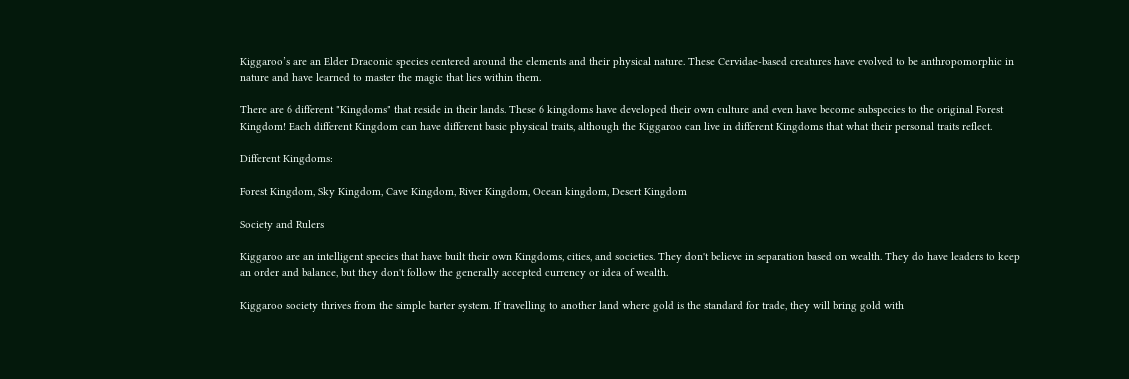Kiggaroo’s are an Elder Draconic species centered around the elements and their physical nature. These Cervidae-based creatures have evolved to be anthropomorphic in nature and have learned to master the magic that lies within them.

There are 6 different "Kingdoms" that reside in their lands. These 6 kingdoms have developed their own culture and even have become subspecies to the original Forest Kingdom! Each different Kingdom can have different basic physical traits, although the Kiggaroo can live in different Kingdoms that what their personal traits reflect.

Different Kingdoms:

Forest Kingdom, Sky Kingdom, Cave Kingdom, River Kingdom, Ocean kingdom, Desert Kingdom

Society and Rulers

Kiggaroo are an intelligent species that have built their own Kingdoms, cities, and societies. They don't believe in separation based on wealth. They do have leaders to keep an order and balance, but they don't follow the generally accepted currency or idea of wealth.

Kiggaroo society thrives from the simple barter system. If travelling to another land where gold is the standard for trade, they will bring gold with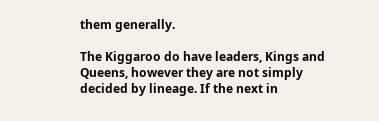them generally.

The Kiggaroo do have leaders, Kings and Queens, however they are not simply decided by lineage. If the next in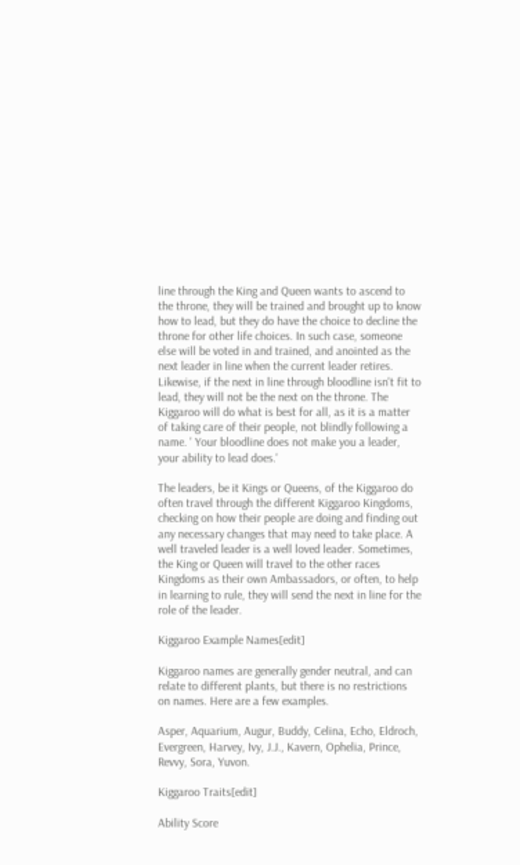line through the King and Queen wants to ascend to the throne, they will be trained and brought up to know how to lead, but they do have the choice to decline the throne for other life choices. In such case, someone else will be voted in and trained, and anointed as the next leader in line when the current leader retires. Likewise, if the next in line through bloodline isn't fit to lead, they will not be the next on the throne. The Kiggaroo will do what is best for all, as it is a matter of taking care of their people, not blindly following a name. ' Your bloodline does not make you a leader, your ability to lead does.'

The leaders, be it Kings or Queens, of the Kiggaroo do often travel through the different Kiggaroo Kingdoms, checking on how their people are doing and finding out any necessary changes that may need to take place. A well traveled leader is a well loved leader. Sometimes, the King or Queen will travel to the other races Kingdoms as their own Ambassadors, or often, to help in learning to rule, they will send the next in line for the role of the leader.

Kiggaroo Example Names[edit]

Kiggaroo names are generally gender neutral, and can relate to different plants, but there is no restrictions on names. Here are a few examples.

Asper, Aquarium, Augur, Buddy, Celina, Echo, Eldroch, Evergreen, Harvey, Ivy, J.J., Kavern, Ophelia, Prince, Revvy, Sora, Yuvon.

Kiggaroo Traits[edit]

Ability Score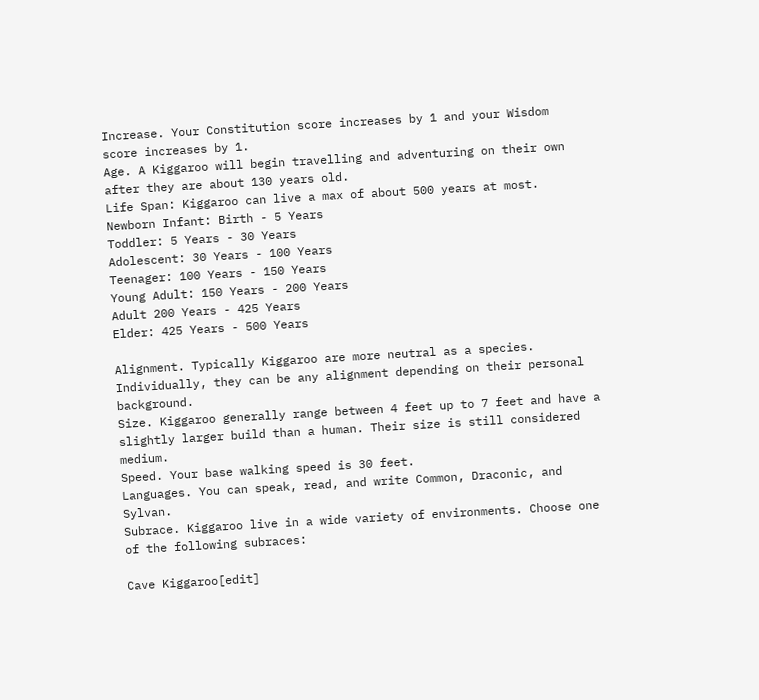Increase. Your Constitution score increases by 1 and your Wisdom score increases by 1.
Age. A Kiggaroo will begin travelling and adventuring on their own after they are about 130 years old.
Life Span: Kiggaroo can live a max of about 500 years at most.
Newborn Infant: Birth - 5 Years
Toddler: 5 Years - 30 Years
Adolescent: 30 Years - 100 Years
Teenager: 100 Years - 150 Years
Young Adult: 150 Years - 200 Years
Adult 200 Years - 425 Years
Elder: 425 Years - 500 Years

Alignment. Typically Kiggaroo are more neutral as a species. Individually, they can be any alignment depending on their personal background.
Size. Kiggaroo generally range between 4 feet up to 7 feet and have a slightly larger build than a human. Their size is still considered medium.
Speed. Your base walking speed is 30 feet.
Languages. You can speak, read, and write Common, Draconic, and Sylvan.
Subrace. Kiggaroo live in a wide variety of environments. Choose one of the following subraces:

Cave Kiggaroo[edit]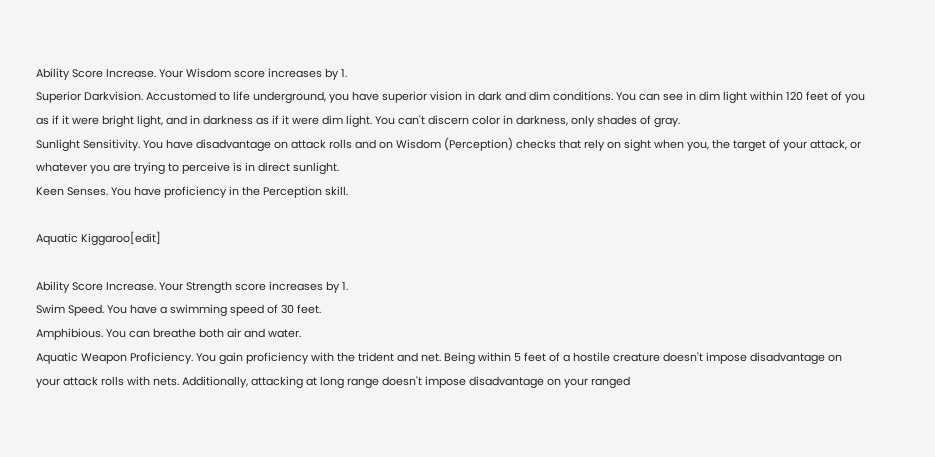Ability Score Increase. Your Wisdom score increases by 1.
Superior Darkvision. Accustomed to life underground, you have superior vision in dark and dim conditions. You can see in dim light within 120 feet of you as if it were bright light, and in darkness as if it were dim light. You can't discern color in darkness, only shades of gray.
Sunlight Sensitivity. You have disadvantage on attack rolls and on Wisdom (Perception) checks that rely on sight when you, the target of your attack, or whatever you are trying to perceive is in direct sunlight.
Keen Senses. You have proficiency in the Perception skill.

Aquatic Kiggaroo[edit]

Ability Score Increase. Your Strength score increases by 1.
Swim Speed. You have a swimming speed of 30 feet.
Amphibious. You can breathe both air and water.
Aquatic Weapon Proficiency. You gain proficiency with the trident and net. Being within 5 feet of a hostile creature doesn't impose disadvantage on your attack rolls with nets. Additionally, attacking at long range doesn't impose disadvantage on your ranged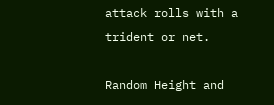attack rolls with a trident or net.

Random Height and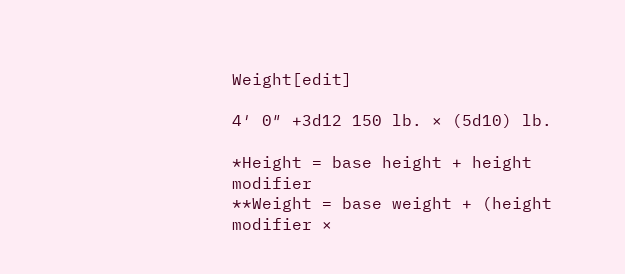Weight[edit]

4′ 0″ +3d12 150 lb. × (5d10) lb.

*Height = base height + height modifier
**Weight = base weight + (height modifier ×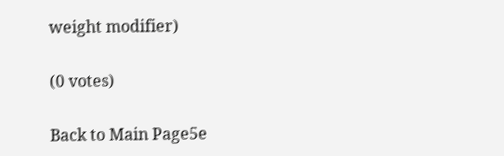weight modifier)

(0 votes)

Back to Main Page5e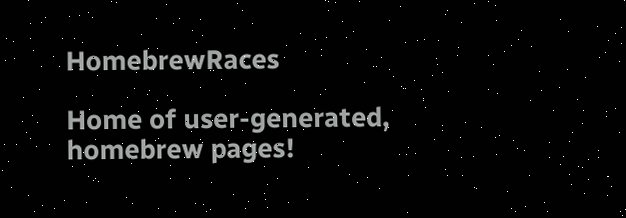HomebrewRaces

Home of user-generated,
homebrew pages!